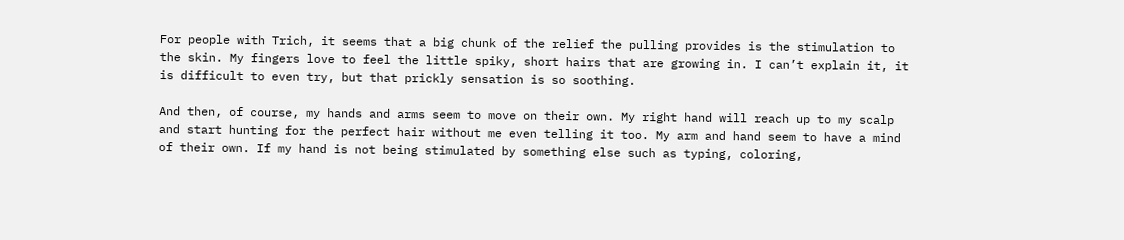For people with Trich, it seems that a big chunk of the relief the pulling provides is the stimulation to the skin. My fingers love to feel the little spiky, short hairs that are growing in. I can’t explain it, it is difficult to even try, but that prickly sensation is so soothing.

And then, of course, my hands and arms seem to move on their own. My right hand will reach up to my scalp and start hunting for the perfect hair without me even telling it too. My arm and hand seem to have a mind of their own. If my hand is not being stimulated by something else such as typing, coloring,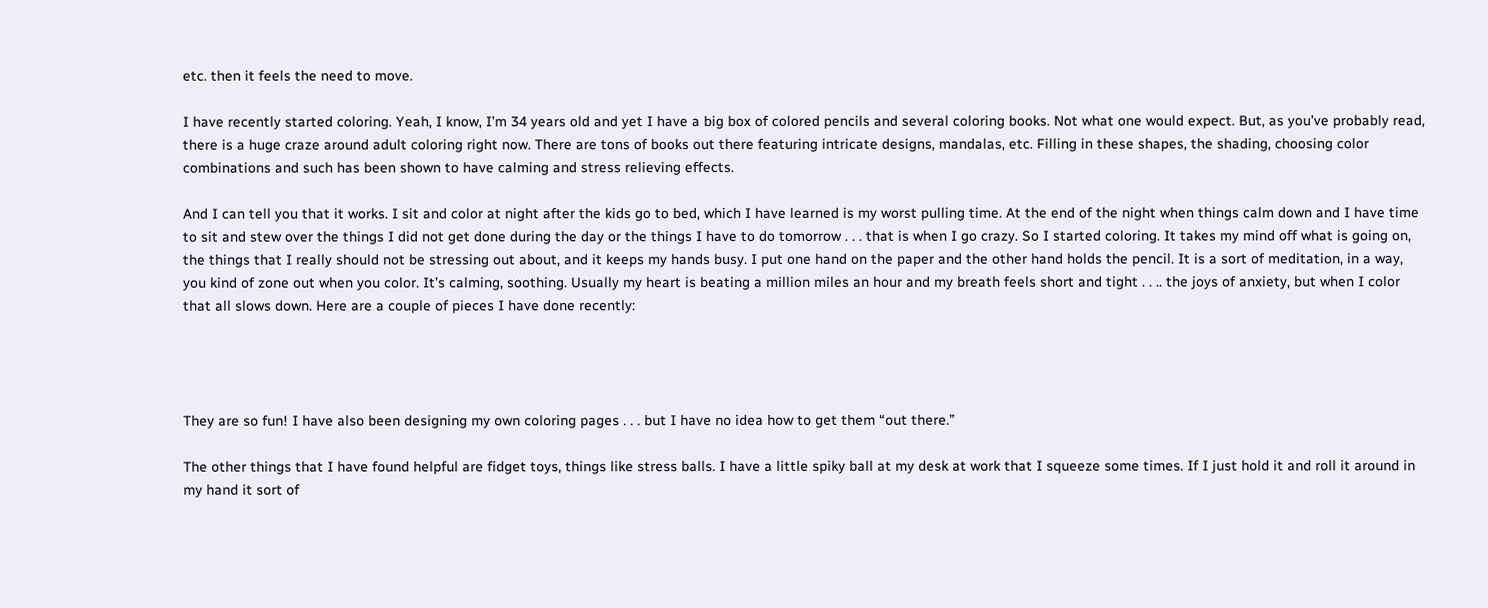etc. then it feels the need to move.

I have recently started coloring. Yeah, I know, I’m 34 years old and yet I have a big box of colored pencils and several coloring books. Not what one would expect. But, as you’ve probably read, there is a huge craze around adult coloring right now. There are tons of books out there featuring intricate designs, mandalas, etc. Filling in these shapes, the shading, choosing color combinations and such has been shown to have calming and stress relieving effects.

And I can tell you that it works. I sit and color at night after the kids go to bed, which I have learned is my worst pulling time. At the end of the night when things calm down and I have time to sit and stew over the things I did not get done during the day or the things I have to do tomorrow . . . that is when I go crazy. So I started coloring. It takes my mind off what is going on, the things that I really should not be stressing out about, and it keeps my hands busy. I put one hand on the paper and the other hand holds the pencil. It is a sort of meditation, in a way, you kind of zone out when you color. It’s calming, soothing. Usually my heart is beating a million miles an hour and my breath feels short and tight . . .. the joys of anxiety, but when I color that all slows down. Here are a couple of pieces I have done recently:




They are so fun! I have also been designing my own coloring pages . . . but I have no idea how to get them “out there.”

The other things that I have found helpful are fidget toys, things like stress balls. I have a little spiky ball at my desk at work that I squeeze some times. If I just hold it and roll it around in my hand it sort of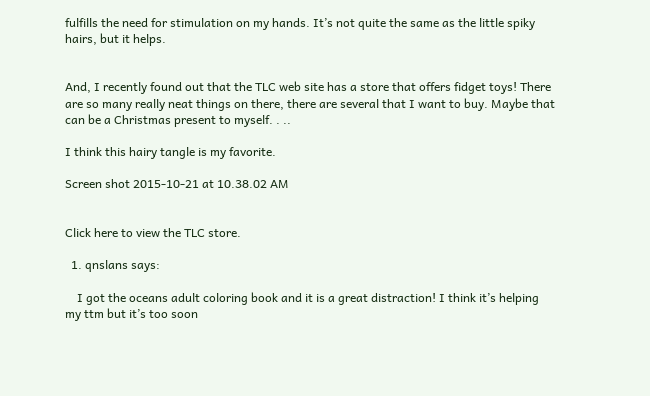fulfills the need for stimulation on my hands. It’s not quite the same as the little spiky hairs, but it helps.


And, I recently found out that the TLC web site has a store that offers fidget toys! There are so many really neat things on there, there are several that I want to buy. Maybe that can be a Christmas present to myself. . ..

I think this hairy tangle is my favorite.

Screen shot 2015-10-21 at 10.38.02 AM


Click here to view the TLC store.

  1. qnslans says:

    I got the oceans adult coloring book and it is a great distraction! I think it’s helping my ttm but it’s too soon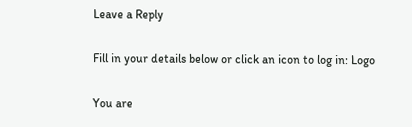Leave a Reply

Fill in your details below or click an icon to log in: Logo

You are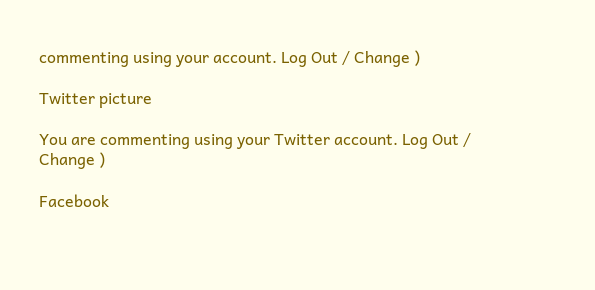commenting using your account. Log Out / Change )

Twitter picture

You are commenting using your Twitter account. Log Out / Change )

Facebook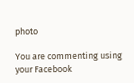photo

You are commenting using your Facebook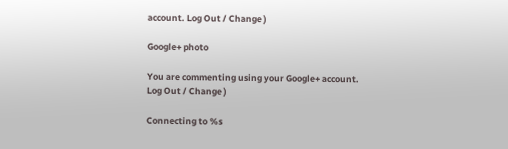account. Log Out / Change )

Google+ photo

You are commenting using your Google+ account. Log Out / Change )

Connecting to %s